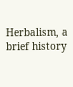Herbalism, a brief history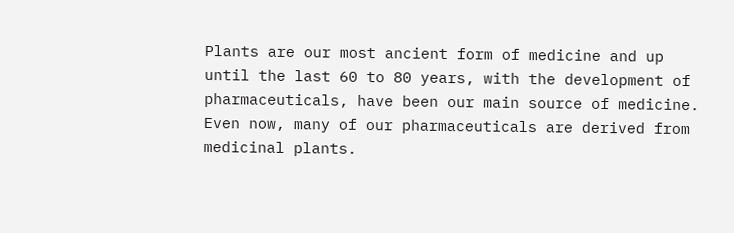Plants are our most ancient form of medicine and up until the last 60 to 80 years, with the development of pharmaceuticals, have been our main source of medicine. Even now, many of our pharmaceuticals are derived from medicinal plants.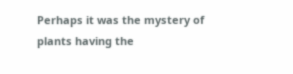Perhaps it was the mystery of plants having the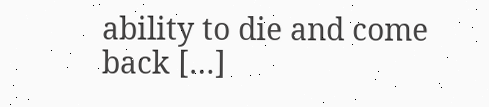ability to die and come back […]